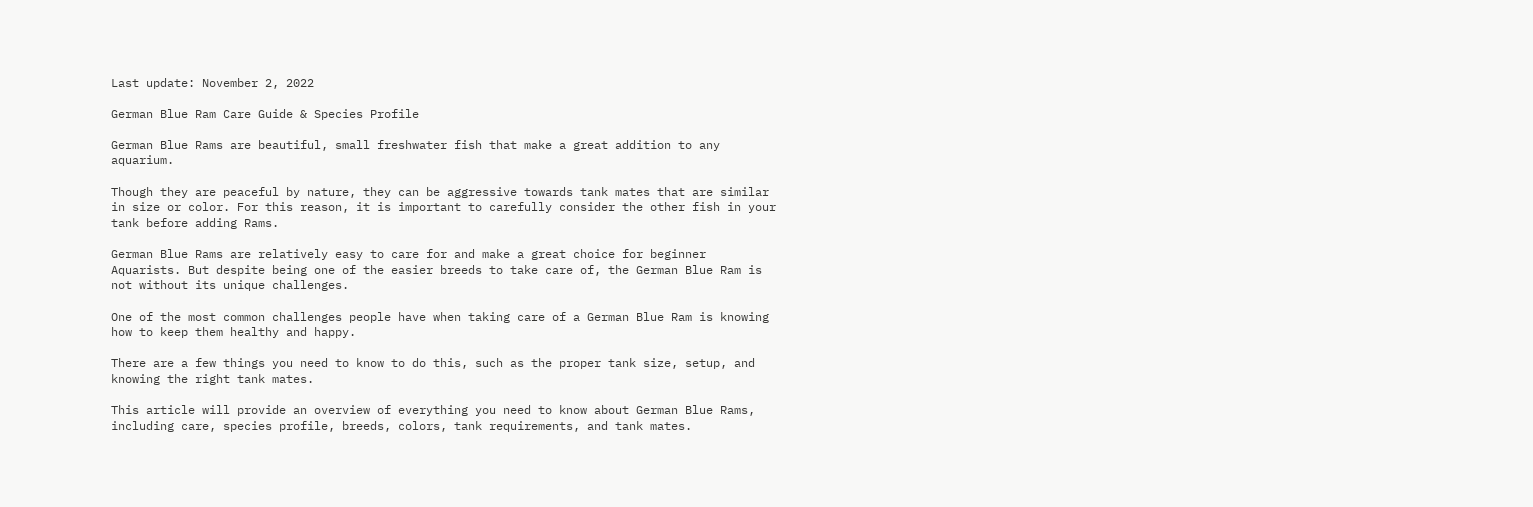Last update: November 2, 2022

German Blue Ram Care Guide & Species Profile

German Blue Rams are beautiful, small freshwater fish that make a great addition to any aquarium.

Though they are peaceful by nature, they can be aggressive towards tank mates that are similar in size or color. For this reason, it is important to carefully consider the other fish in your tank before adding Rams.

German Blue Rams are relatively easy to care for and make a great choice for beginner Aquarists. But despite being one of the easier breeds to take care of, the German Blue Ram is not without its unique challenges.

One of the most common challenges people have when taking care of a German Blue Ram is knowing how to keep them healthy and happy.

There are a few things you need to know to do this, such as the proper tank size, setup, and knowing the right tank mates.

This article will provide an overview of everything you need to know about German Blue Rams, including care, species profile, breeds, colors, tank requirements, and tank mates.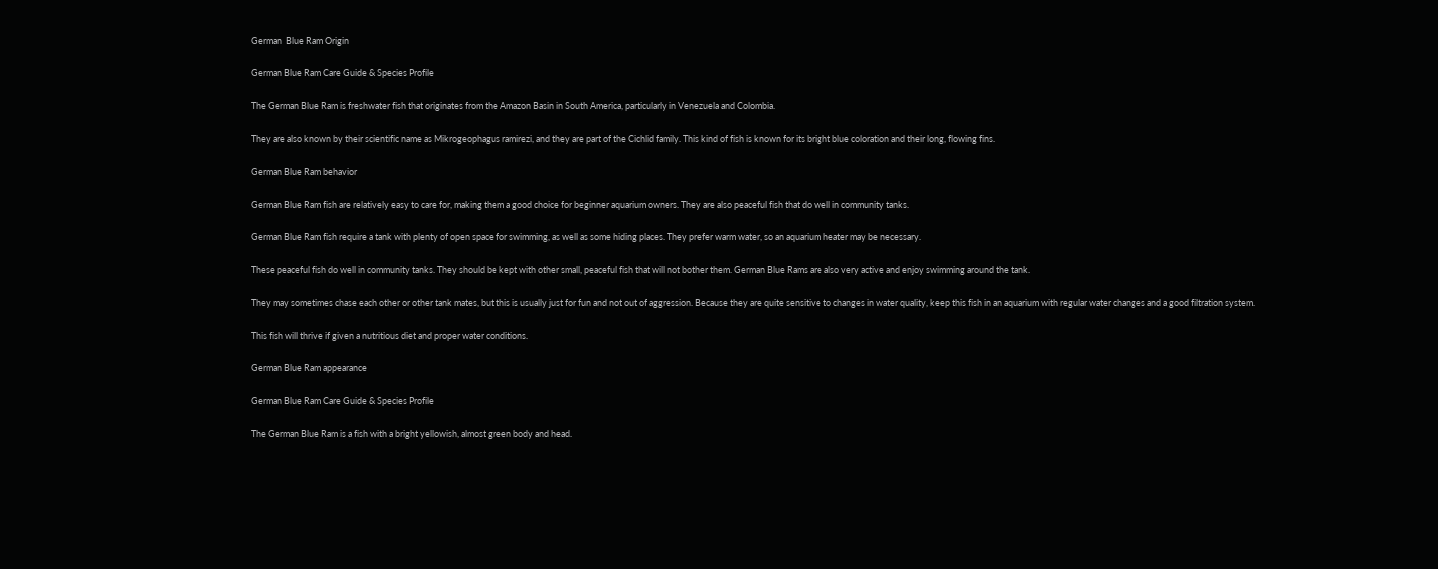German  Blue Ram Origin

German Blue Ram Care Guide & Species Profile

The German Blue Ram is freshwater fish that originates from the Amazon Basin in South America, particularly in Venezuela and Colombia.

They are also known by their scientific name as Mikrogeophagus ramirezi, and they are part of the Cichlid family. This kind of fish is known for its bright blue coloration and their long, flowing fins.

German Blue Ram behavior

German Blue Ram fish are relatively easy to care for, making them a good choice for beginner aquarium owners. They are also peaceful fish that do well in community tanks.

German Blue Ram fish require a tank with plenty of open space for swimming, as well as some hiding places. They prefer warm water, so an aquarium heater may be necessary.

These peaceful fish do well in community tanks. They should be kept with other small, peaceful fish that will not bother them. German Blue Rams are also very active and enjoy swimming around the tank.

They may sometimes chase each other or other tank mates, but this is usually just for fun and not out of aggression. Because they are quite sensitive to changes in water quality, keep this fish in an aquarium with regular water changes and a good filtration system.

This fish will thrive if given a nutritious diet and proper water conditions.

German Blue Ram appearance

German Blue Ram Care Guide & Species Profile

The German Blue Ram is a fish with a bright yellowish, almost green body and head.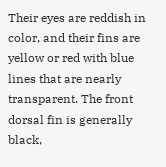Their eyes are reddish in color, and their fins are yellow or red with blue lines that are nearly transparent. The front dorsal fin is generally black,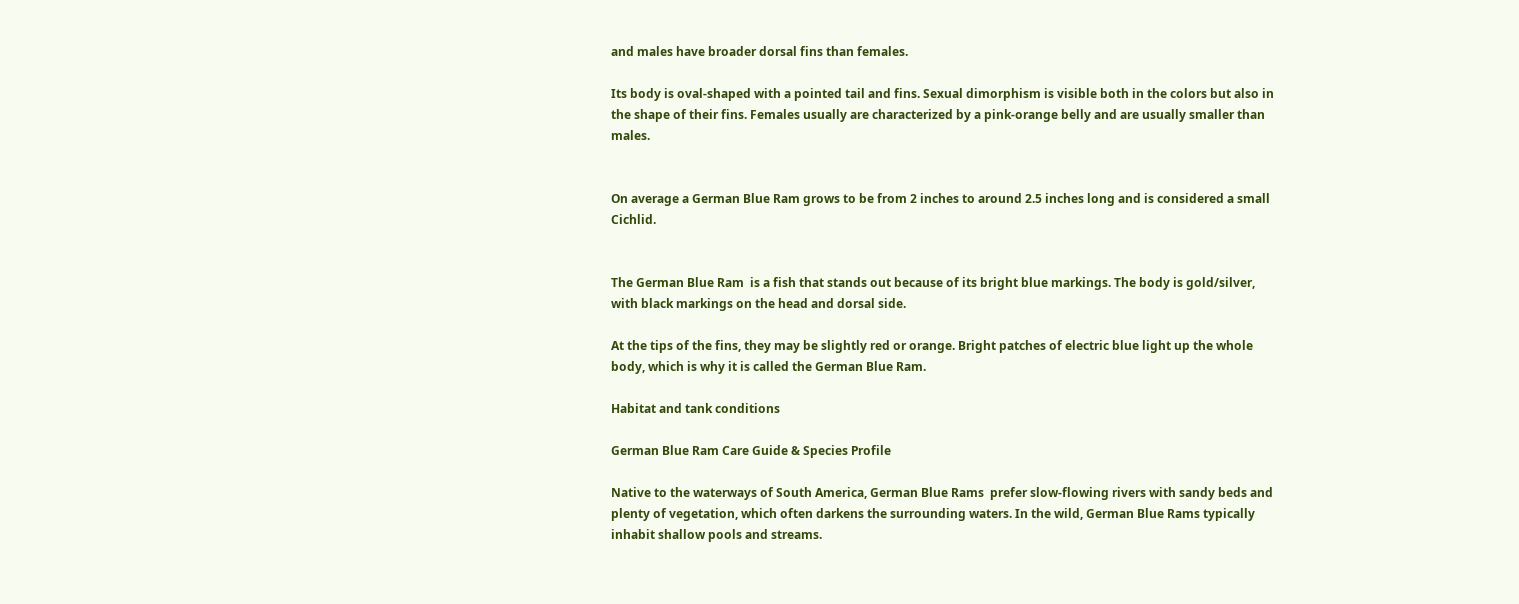and males have broader dorsal fins than females.

Its body is oval-shaped with a pointed tail and fins. Sexual dimorphism is visible both in the colors but also in the shape of their fins. Females usually are characterized by a pink-orange belly and are usually smaller than males.


On average a German Blue Ram grows to be from 2 inches to around 2.5 inches long and is considered a small Cichlid.


The German Blue Ram  is a fish that stands out because of its bright blue markings. The body is gold/silver, with black markings on the head and dorsal side.

At the tips of the fins, they may be slightly red or orange. Bright patches of electric blue light up the whole body, which is why it is called the German Blue Ram.

Habitat and tank conditions

German Blue Ram Care Guide & Species Profile

Native to the waterways of South America, German Blue Rams  prefer slow-flowing rivers with sandy beds and plenty of vegetation, which often darkens the surrounding waters. In the wild, German Blue Rams typically inhabit shallow pools and streams.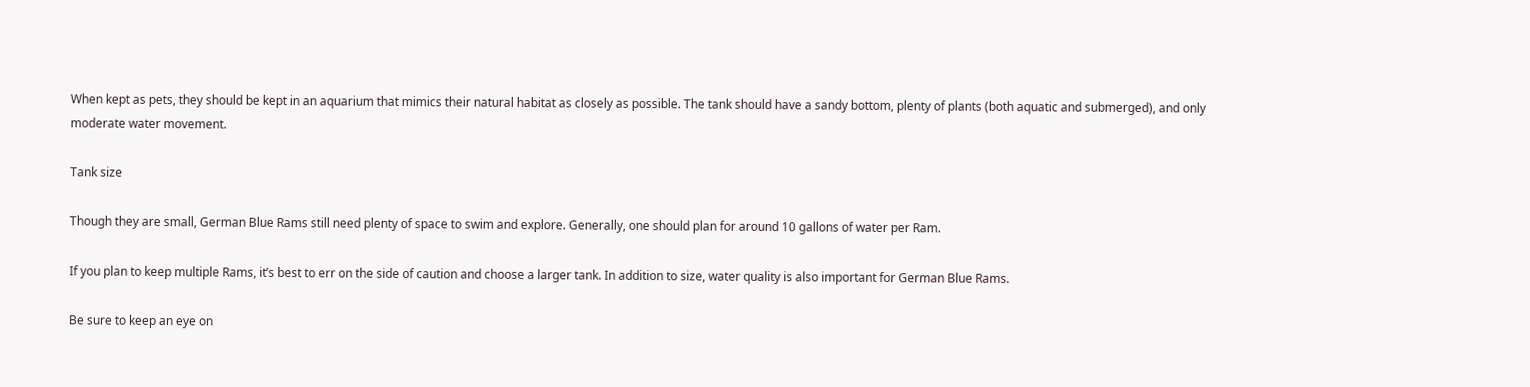When kept as pets, they should be kept in an aquarium that mimics their natural habitat as closely as possible. The tank should have a sandy bottom, plenty of plants (both aquatic and submerged), and only moderate water movement.

Tank size

Though they are small, German Blue Rams still need plenty of space to swim and explore. Generally, one should plan for around 10 gallons of water per Ram.

If you plan to keep multiple Rams, it’s best to err on the side of caution and choose a larger tank. In addition to size, water quality is also important for German Blue Rams.

Be sure to keep an eye on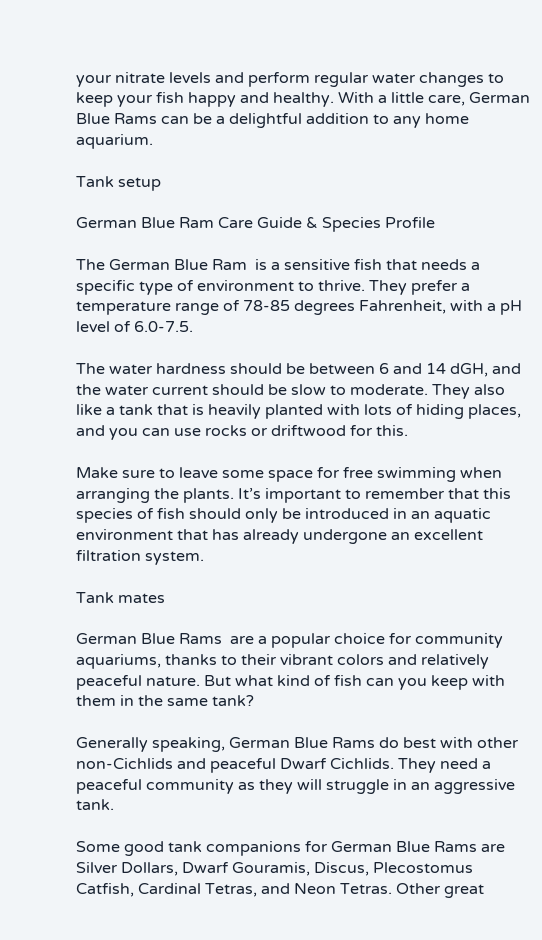your nitrate levels and perform regular water changes to keep your fish happy and healthy. With a little care, German Blue Rams can be a delightful addition to any home aquarium.

Tank setup

German Blue Ram Care Guide & Species Profile

The German Blue Ram  is a sensitive fish that needs a specific type of environment to thrive. They prefer a temperature range of 78-85 degrees Fahrenheit, with a pH level of 6.0-7.5.

The water hardness should be between 6 and 14 dGH, and the water current should be slow to moderate. They also like a tank that is heavily planted with lots of hiding places, and you can use rocks or driftwood for this.

Make sure to leave some space for free swimming when arranging the plants. It’s important to remember that this species of fish should only be introduced in an aquatic environment that has already undergone an excellent filtration system.

Tank mates

German Blue Rams  are a popular choice for community aquariums, thanks to their vibrant colors and relatively peaceful nature. But what kind of fish can you keep with them in the same tank?

Generally speaking, German Blue Rams do best with other non-Cichlids and peaceful Dwarf Cichlids. They need a peaceful community as they will struggle in an aggressive tank.

Some good tank companions for German Blue Rams are Silver Dollars, Dwarf Gouramis, Discus, Plecostomus Catfish, Cardinal Tetras, and Neon Tetras. Other great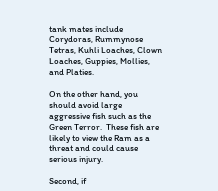tank mates include Corydoras, Rummynose Tetras, Kuhli Loaches, Clown Loaches, Guppies, Mollies, and Platies.

On the other hand, you should avoid large aggressive fish such as the Green Terror.  These fish are likely to view the Ram as a threat and could cause serious injury.

Second, if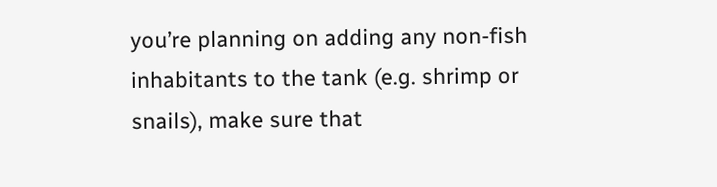you’re planning on adding any non-fish inhabitants to the tank (e.g. shrimp or snails), make sure that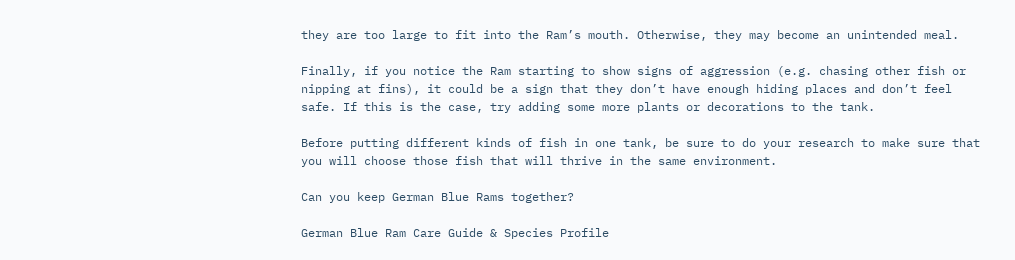they are too large to fit into the Ram’s mouth. Otherwise, they may become an unintended meal.

Finally, if you notice the Ram starting to show signs of aggression (e.g. chasing other fish or nipping at fins), it could be a sign that they don’t have enough hiding places and don’t feel safe. If this is the case, try adding some more plants or decorations to the tank.

Before putting different kinds of fish in one tank, be sure to do your research to make sure that you will choose those fish that will thrive in the same environment.

Can you keep German Blue Rams together?

German Blue Ram Care Guide & Species Profile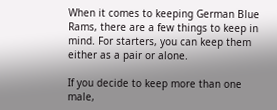When it comes to keeping German Blue Rams, there are a few things to keep in mind. For starters, you can keep them either as a pair or alone.

If you decide to keep more than one male,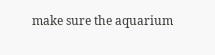make sure the aquarium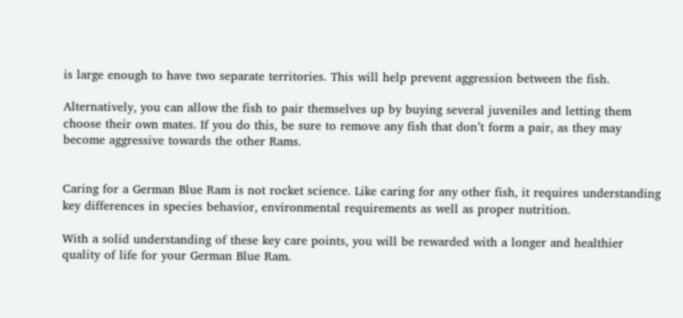is large enough to have two separate territories. This will help prevent aggression between the fish.

Alternatively, you can allow the fish to pair themselves up by buying several juveniles and letting them choose their own mates. If you do this, be sure to remove any fish that don’t form a pair, as they may become aggressive towards the other Rams.


Caring for a German Blue Ram is not rocket science. Like caring for any other fish, it requires understanding key differences in species behavior, environmental requirements as well as proper nutrition.

With a solid understanding of these key care points, you will be rewarded with a longer and healthier quality of life for your German Blue Ram.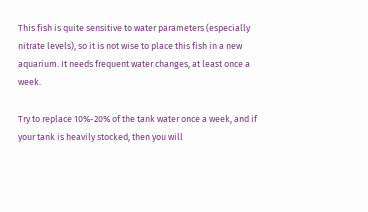This fish is quite sensitive to water parameters (especially nitrate levels), so it is not wise to place this fish in a new aquarium. It needs frequent water changes, at least once a week.

Try to replace 10%-20% of the tank water once a week, and if your tank is heavily stocked, then you will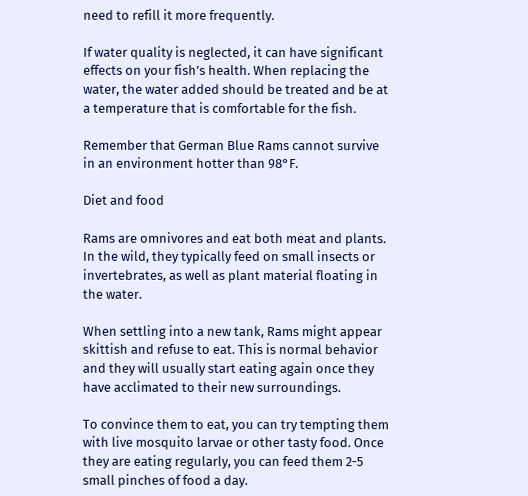need to refill it more frequently.

If water quality is neglected, it can have significant effects on your fish’s health. When replacing the water, the water added should be treated and be at a temperature that is comfortable for the fish.

Remember that German Blue Rams cannot survive in an environment hotter than 98°F.

Diet and food

Rams are omnivores and eat both meat and plants. In the wild, they typically feed on small insects or invertebrates, as well as plant material floating in the water.

When settling into a new tank, Rams might appear skittish and refuse to eat. This is normal behavior and they will usually start eating again once they have acclimated to their new surroundings.

To convince them to eat, you can try tempting them with live mosquito larvae or other tasty food. Once they are eating regularly, you can feed them 2-5 small pinches of food a day.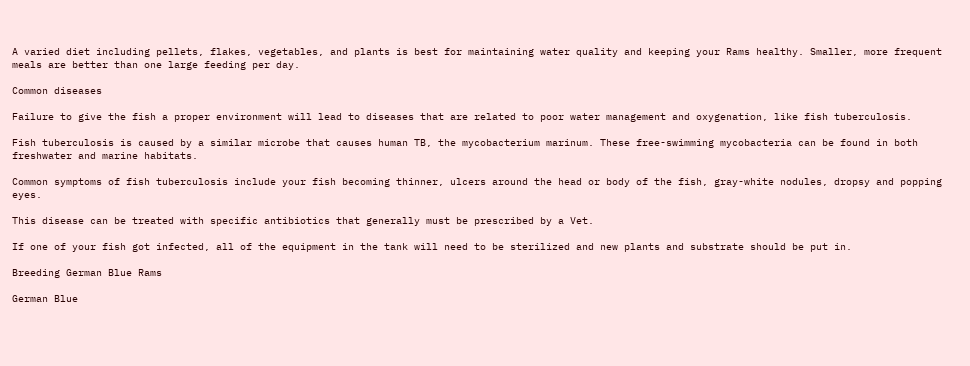A varied diet including pellets, flakes, vegetables, and plants is best for maintaining water quality and keeping your Rams healthy. Smaller, more frequent meals are better than one large feeding per day.

Common diseases

Failure to give the fish a proper environment will lead to diseases that are related to poor water management and oxygenation, like fish tuberculosis.

Fish tuberculosis is caused by a similar microbe that causes human TB, the mycobacterium marinum. These free-swimming mycobacteria can be found in both freshwater and marine habitats.

Common symptoms of fish tuberculosis include your fish becoming thinner, ulcers around the head or body of the fish, gray-white nodules, dropsy and popping eyes.

This disease can be treated with specific antibiotics that generally must be prescribed by a Vet.

If one of your fish got infected, all of the equipment in the tank will need to be sterilized and new plants and substrate should be put in.

Breeding German Blue Rams

German Blue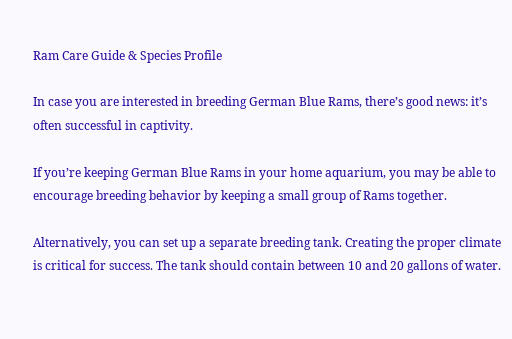Ram Care Guide & Species Profile

In case you are interested in breeding German Blue Rams, there’s good news: it’s often successful in captivity.

If you’re keeping German Blue Rams in your home aquarium, you may be able to encourage breeding behavior by keeping a small group of Rams together.

Alternatively, you can set up a separate breeding tank. Creating the proper climate is critical for success. The tank should contain between 10 and 20 gallons of water.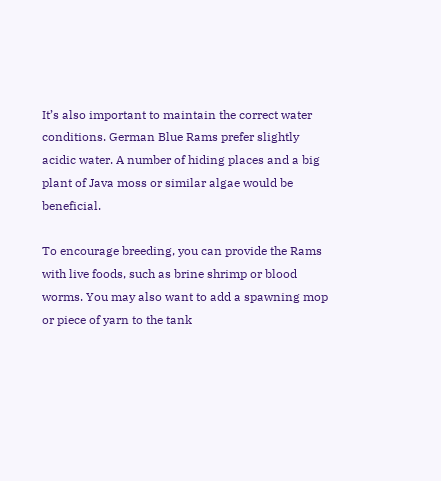It’s also important to maintain the correct water conditions. German Blue Rams prefer slightly acidic water. A number of hiding places and a big plant of Java moss or similar algae would be beneficial.

To encourage breeding, you can provide the Rams with live foods, such as brine shrimp or blood worms. You may also want to add a spawning mop or piece of yarn to the tank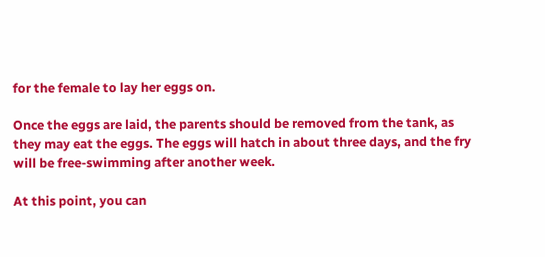for the female to lay her eggs on.

Once the eggs are laid, the parents should be removed from the tank, as they may eat the eggs. The eggs will hatch in about three days, and the fry will be free-swimming after another week.

At this point, you can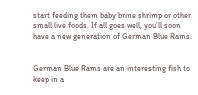start feeding them baby brine shrimp or other small live foods. If all goes well, you’ll soon have a new generation of German Blue Rams.


German Blue Rams are an interesting fish to keep in a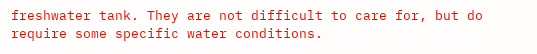freshwater tank. They are not difficult to care for, but do require some specific water conditions.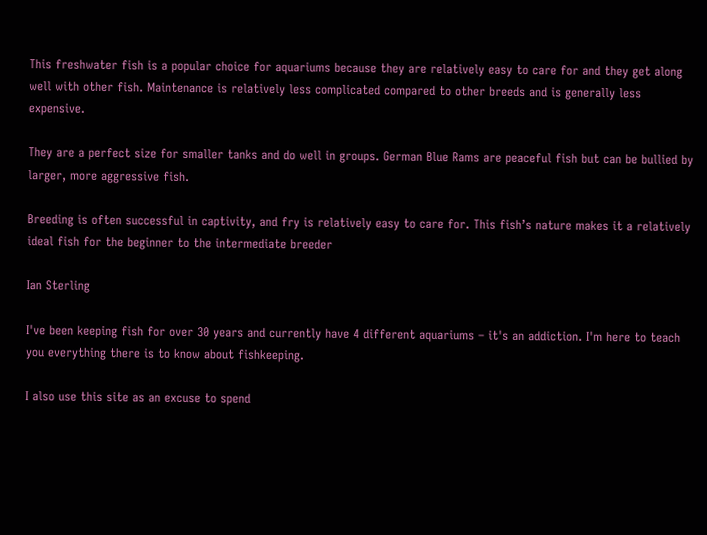This freshwater fish is a popular choice for aquariums because they are relatively easy to care for and they get along well with other fish. Maintenance is relatively less complicated compared to other breeds and is generally less expensive.

They are a perfect size for smaller tanks and do well in groups. German Blue Rams are peaceful fish but can be bullied by larger, more aggressive fish.

Breeding is often successful in captivity, and fry is relatively easy to care for. This fish’s nature makes it a relatively ideal fish for the beginner to the intermediate breeder

Ian Sterling

I've been keeping fish for over 30 years and currently have 4 different aquariums – it's an addiction. I'm here to teach you everything there is to know about fishkeeping.

I also use this site as an excuse to spend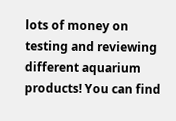lots of money on testing and reviewing different aquarium products! You can find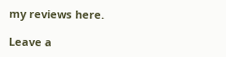my reviews here.

Leave a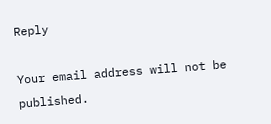Reply

Your email address will not be published.